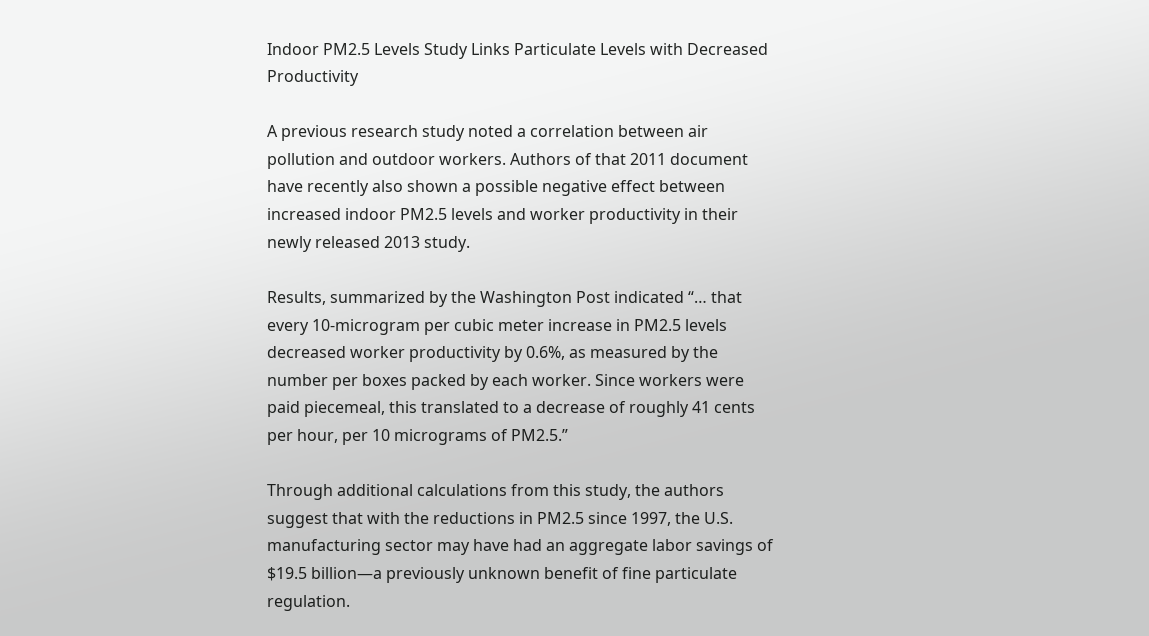Indoor PM2.5 Levels Study Links Particulate Levels with Decreased Productivity

A previous research study noted a correlation between air pollution and outdoor workers. Authors of that 2011 document have recently also shown a possible negative effect between increased indoor PM2.5 levels and worker productivity in their newly released 2013 study.

Results, summarized by the Washington Post indicated “… that every 10-microgram per cubic meter increase in PM2.5 levels decreased worker productivity by 0.6%, as measured by the number per boxes packed by each worker. Since workers were paid piecemeal, this translated to a decrease of roughly 41 cents per hour, per 10 micrograms of PM2.5.”

Through additional calculations from this study, the authors suggest that with the reductions in PM2.5 since 1997, the U.S. manufacturing sector may have had an aggregate labor savings of $19.5 billion—a previously unknown benefit of fine particulate regulation.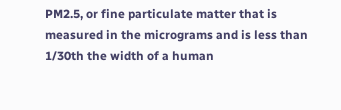PM2.5, or fine particulate matter that is measured in the micrograms and is less than 1/30th the width of a human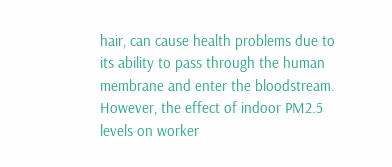hair, can cause health problems due to its ability to pass through the human membrane and enter the bloodstream. However, the effect of indoor PM2.5 levels on worker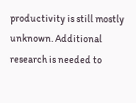productivity is still mostly unknown. Additional research is needed to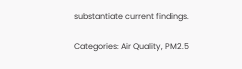substantiate current findings.

Categories: Air Quality, PM2.5